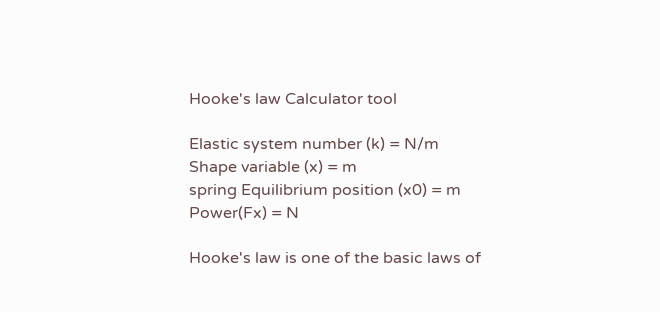Hooke's law Calculator tool

Elastic system number (k) = N/m
Shape variable (x) = m
spring Equilibrium position (x0) = m
Power(Fx) = N

Hooke's law is one of the basic laws of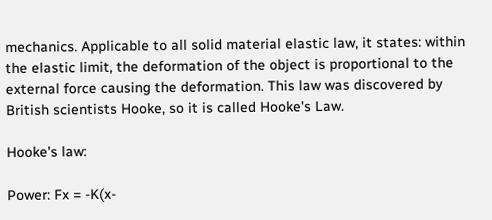mechanics. Applicable to all solid material elastic law, it states: within the elastic limit, the deformation of the object is proportional to the external force causing the deformation. This law was discovered by British scientists Hooke, so it is called Hooke's Law.

Hooke's law:

Power: Fx = -K(x-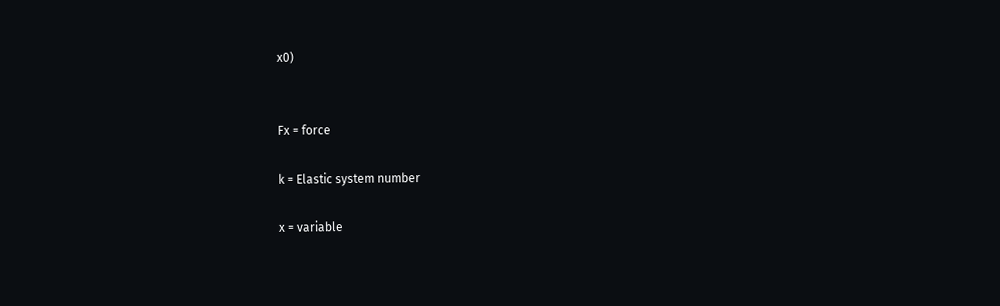x0)


Fx = force

k = Elastic system number

x = variable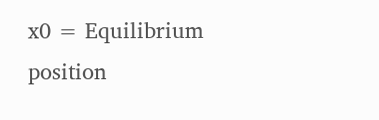x0 = Equilibrium position